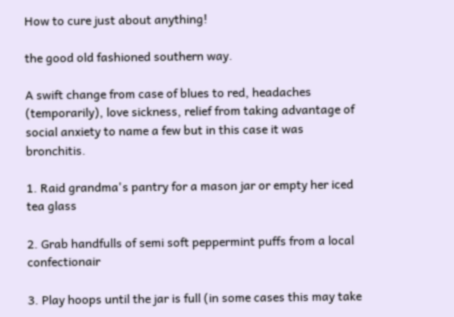How to cure just about anything!

the good old fashioned southern way.

A swift change from case of blues to red, headaches (temporarily), love sickness, relief from taking advantage of social anxiety to name a few but in this case it was bronchitis.

1. Raid grandma's pantry for a mason jar or empty her iced tea glass

2. Grab handfulls of semi soft peppermint puffs from a local confectionair

3. Play hoops until the jar is full (in some cases this may take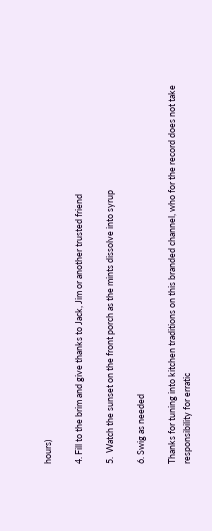hours)

4. Fill to the brim and give thanks to Jack, Jim or another trusted friend

5.  Watch the sunset on the front porch as the mints dissolve into syrup

6. Swig as needed

Thanks for tuning into kitchen traditions on this branded channel, who for the record does not take responsibility for erratic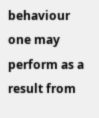behaviour one may perform as a result from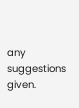any suggestions given.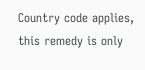Country code applies,  this remedy is only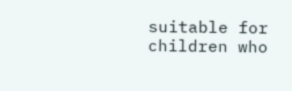suitable for children who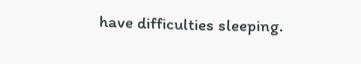have difficulties sleeping.